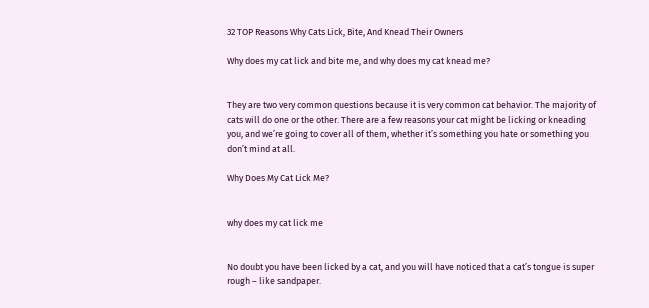32 TOP Reasons Why Cats Lick, Bite, And Knead Their Owners

Why does my cat lick and bite me, and why does my cat knead me?


They are two very common questions because it is very common cat behavior. The majority of cats will do one or the other. There are a few reasons your cat might be licking or kneading you, and we’re going to cover all of them, whether it’s something you hate or something you don’t mind at all.

Why Does My Cat Lick Me?


why does my cat lick me


No doubt you have been licked by a cat, and you will have noticed that a cat’s tongue is super rough – like sandpaper.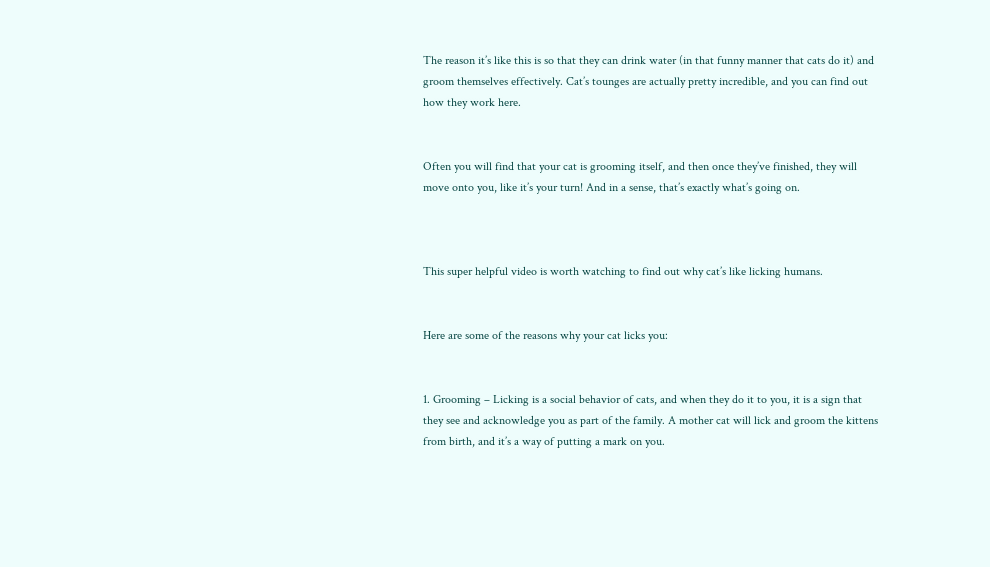The reason it’s like this is so that they can drink water (in that funny manner that cats do it) and groom themselves effectively. Cat’s tounges are actually pretty incredible, and you can find out how they work here.


Often you will find that your cat is grooming itself, and then once they’ve finished, they will move onto you, like it’s your turn! And in a sense, that’s exactly what’s going on.



This super helpful video is worth watching to find out why cat’s like licking humans.


Here are some of the reasons why your cat licks you:


1. Grooming – Licking is a social behavior of cats, and when they do it to you, it is a sign that they see and acknowledge you as part of the family. A mother cat will lick and groom the kittens from birth, and it’s a way of putting a mark on you.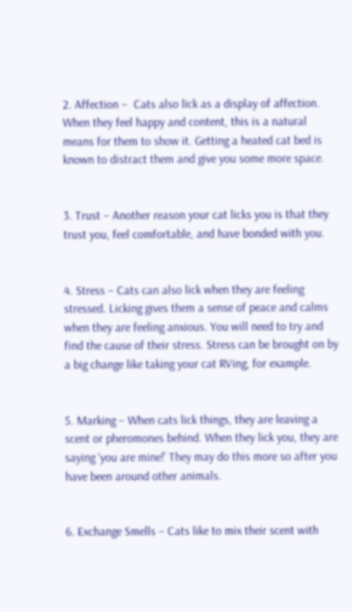2. Affection –  Cats also lick as a display of affection. When they feel happy and content, this is a natural means for them to show it. Getting a heated cat bed is known to distract them and give you some more space.


3. Trust – Another reason your cat licks you is that they trust you, feel comfortable, and have bonded with you.


4. Stress – Cats can also lick when they are feeling stressed. Licking gives them a sense of peace and calms when they are feeling anxious. You will need to try and find the cause of their stress. Stress can be brought on by a big change like taking your cat RVing, for example.


5. Marking – When cats lick things, they are leaving a scent or pheromones behind. When they lick you, they are saying ‘you are mine!’ They may do this more so after you have been around other animals.


6. Exchange Smells – Cats like to mix their scent with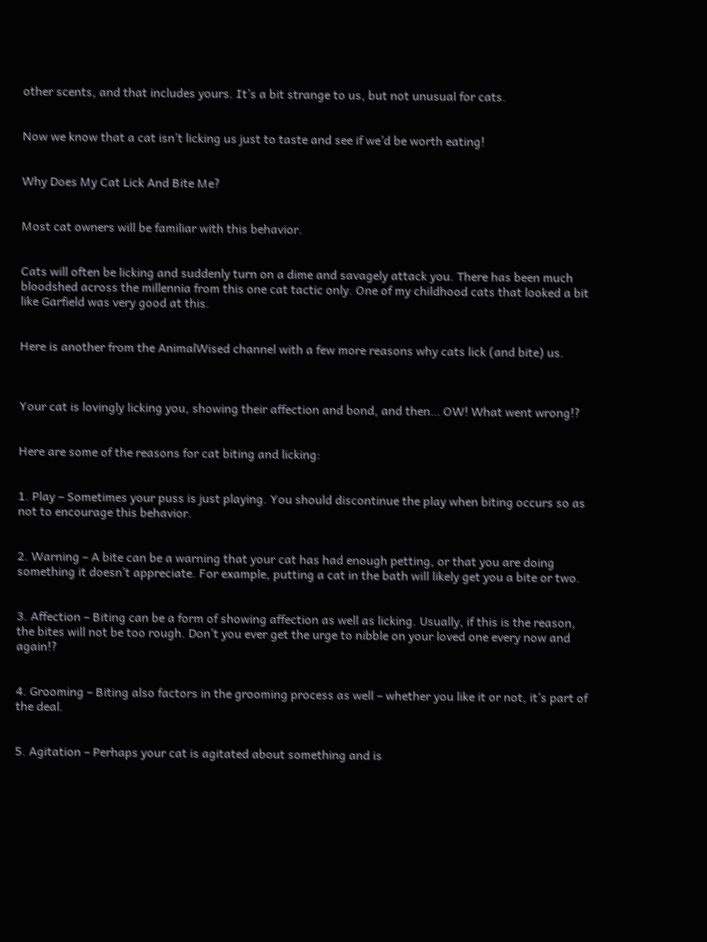other scents, and that includes yours. It’s a bit strange to us, but not unusual for cats.


Now we know that a cat isn’t licking us just to taste and see if we’d be worth eating!


Why Does My Cat Lick And Bite Me?


Most cat owners will be familiar with this behavior.


Cats will often be licking and suddenly turn on a dime and savagely attack you. There has been much bloodshed across the millennia from this one cat tactic only. One of my childhood cats that looked a bit like Garfield was very good at this.


Here is another from the AnimalWised channel with a few more reasons why cats lick (and bite) us.



Your cat is lovingly licking you, showing their affection and bond, and then… OW! What went wrong!?


Here are some of the reasons for cat biting and licking:


1. Play – Sometimes your puss is just playing. You should discontinue the play when biting occurs so as not to encourage this behavior.


2. Warning – A bite can be a warning that your cat has had enough petting, or that you are doing something it doesn’t appreciate. For example, putting a cat in the bath will likely get you a bite or two.


3. Affection – Biting can be a form of showing affection as well as licking. Usually, if this is the reason, the bites will not be too rough. Don’t you ever get the urge to nibble on your loved one every now and again!?


4. Grooming – Biting also factors in the grooming process as well – whether you like it or not, it’s part of the deal.


5. Agitation – Perhaps your cat is agitated about something and is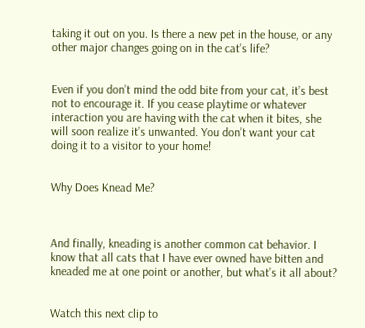taking it out on you. Is there a new pet in the house, or any other major changes going on in the cat’s life?


Even if you don’t mind the odd bite from your cat, it’s best not to encourage it. If you cease playtime or whatever interaction you are having with the cat when it bites, she will soon realize it’s unwanted. You don’t want your cat doing it to a visitor to your home!


Why Does Knead Me?



And finally, kneading is another common cat behavior. I know that all cats that I have ever owned have bitten and kneaded me at one point or another, but what’s it all about?


Watch this next clip to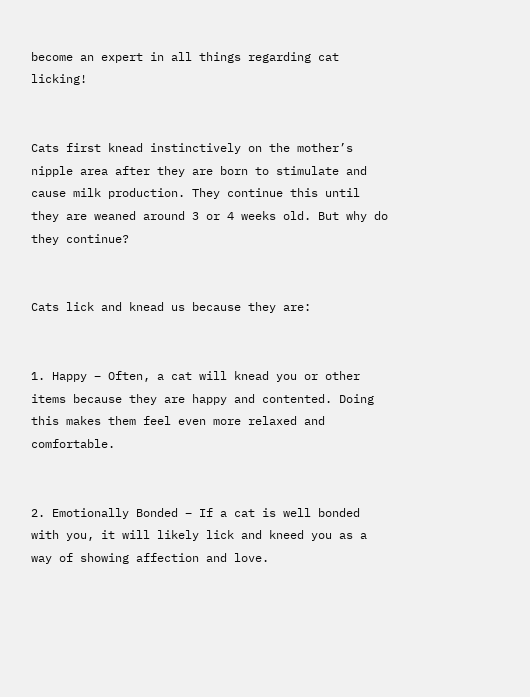become an expert in all things regarding cat licking!


Cats first knead instinctively on the mother’s nipple area after they are born to stimulate and cause milk production. They continue this until they are weaned around 3 or 4 weeks old. But why do they continue?


Cats lick and knead us because they are:


1. Happy – Often, a cat will knead you or other items because they are happy and contented. Doing this makes them feel even more relaxed and comfortable.


2. Emotionally Bonded – If a cat is well bonded with you, it will likely lick and kneed you as a way of showing affection and love.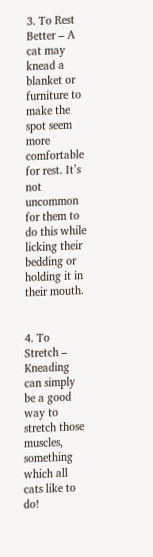3. To Rest Better – A cat may knead a blanket or furniture to make the spot seem more comfortable for rest. It’s not uncommon for them to do this while licking their bedding or holding it in their mouth.


4. To Stretch – Kneading can simply be a good way to stretch those muscles, something which all cats like to do!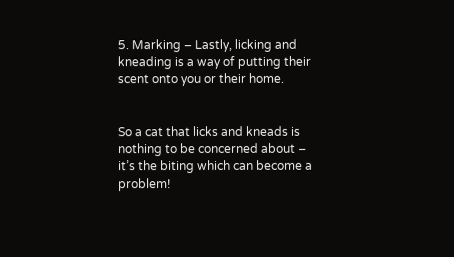5. Marking – Lastly, licking and kneading is a way of putting their scent onto you or their home.


So a cat that licks and kneads is nothing to be concerned about – it’s the biting which can become a problem!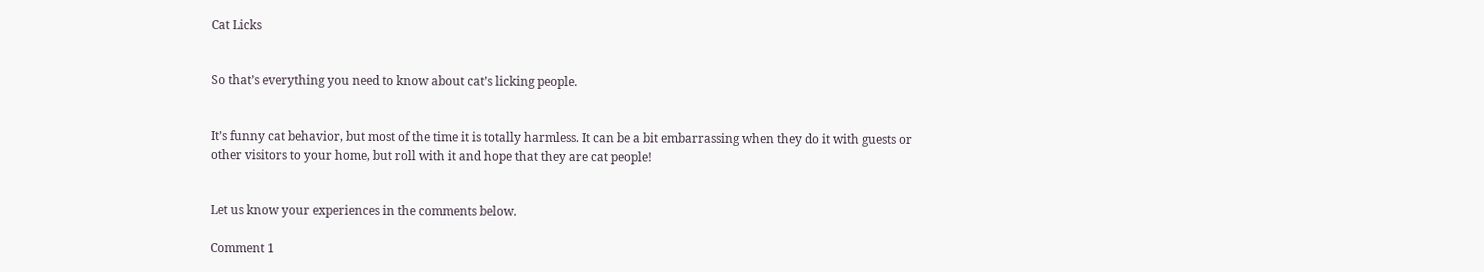Cat Licks


So that’s everything you need to know about cat’s licking people.


It’s funny cat behavior, but most of the time it is totally harmless. It can be a bit embarrassing when they do it with guests or other visitors to your home, but roll with it and hope that they are cat people!


Let us know your experiences in the comments below.

Comment 1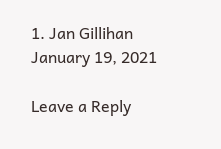1. Jan Gillihan January 19, 2021

Leave a Reply